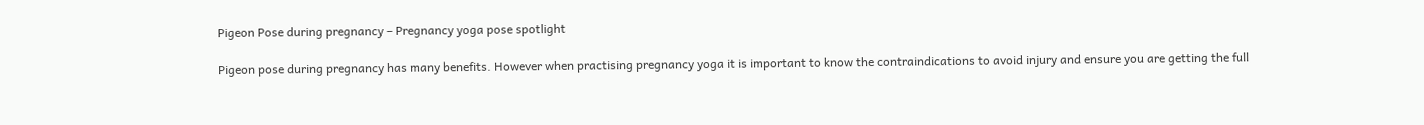Pigeon Pose during pregnancy – Pregnancy yoga pose spotlight

Pigeon pose during pregnancy has many benefits. However when practising pregnancy yoga it is important to know the contraindications to avoid injury and ensure you are getting the full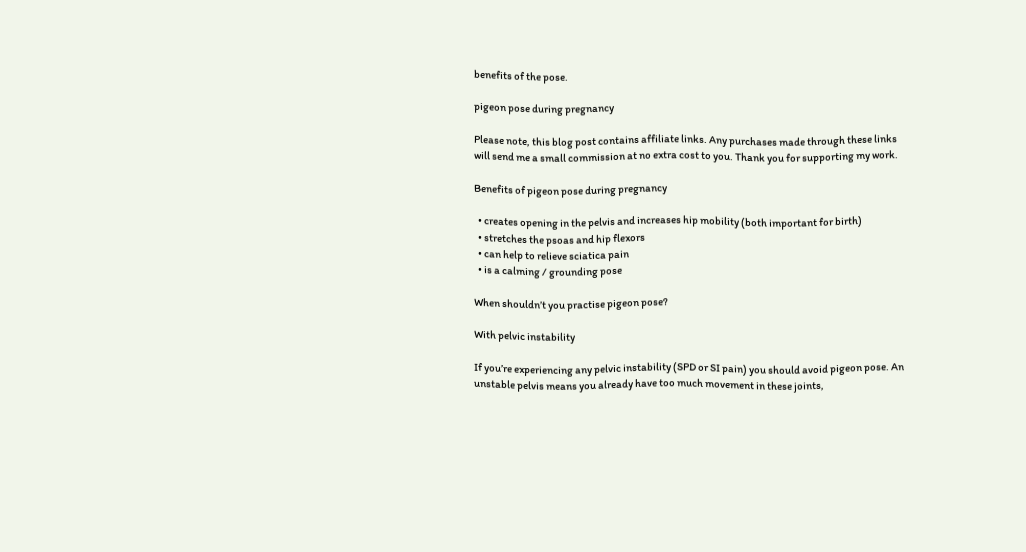benefits of the pose.

pigeon pose during pregnancy

Please note, this blog post contains affiliate links. Any purchases made through these links will send me a small commission at no extra cost to you. Thank you for supporting my work.

Benefits of pigeon pose during pregnancy

  • creates opening in the pelvis and increases hip mobility (both important for birth)
  • stretches the psoas and hip flexors
  • can help to relieve sciatica pain
  • is a calming / grounding pose

When shouldn’t you practise pigeon pose?

With pelvic instability

If you’re experiencing any pelvic instability (SPD or SI pain) you should avoid pigeon pose. An unstable pelvis means you already have too much movement in these joints,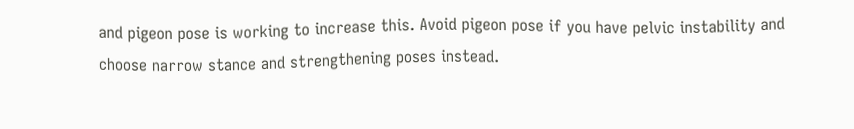and pigeon pose is working to increase this. Avoid pigeon pose if you have pelvic instability and choose narrow stance and strengthening poses instead.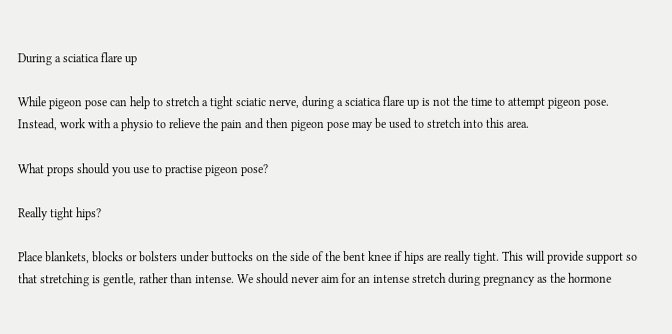During a sciatica flare up

While pigeon pose can help to stretch a tight sciatic nerve, during a sciatica flare up is not the time to attempt pigeon pose. Instead, work with a physio to relieve the pain and then pigeon pose may be used to stretch into this area.

What props should you use to practise pigeon pose?

Really tight hips?

Place blankets, blocks or bolsters under buttocks on the side of the bent knee if hips are really tight. This will provide support so that stretching is gentle, rather than intense. We should never aim for an intense stretch during pregnancy as the hormone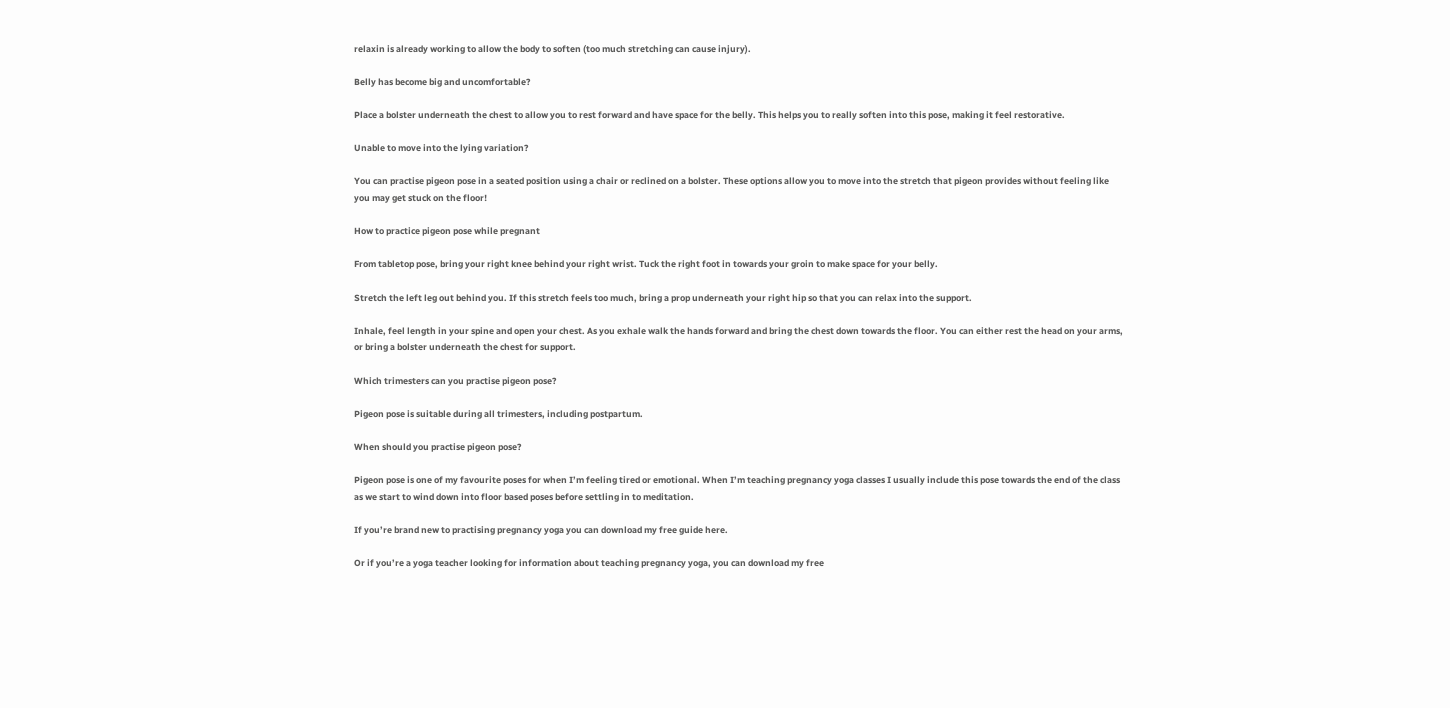relaxin is already working to allow the body to soften (too much stretching can cause injury).

Belly has become big and uncomfortable?

Place a bolster underneath the chest to allow you to rest forward and have space for the belly. This helps you to really soften into this pose, making it feel restorative.

Unable to move into the lying variation?

You can practise pigeon pose in a seated position using a chair or reclined on a bolster. These options allow you to move into the stretch that pigeon provides without feeling like you may get stuck on the floor!

How to practice pigeon pose while pregnant

From tabletop pose, bring your right knee behind your right wrist. Tuck the right foot in towards your groin to make space for your belly.

Stretch the left leg out behind you. If this stretch feels too much, bring a prop underneath your right hip so that you can relax into the support.

Inhale, feel length in your spine and open your chest. As you exhale walk the hands forward and bring the chest down towards the floor. You can either rest the head on your arms, or bring a bolster underneath the chest for support.

Which trimesters can you practise pigeon pose?

Pigeon pose is suitable during all trimesters, including postpartum.

When should you practise pigeon pose?

Pigeon pose is one of my favourite poses for when I’m feeling tired or emotional. When I’m teaching pregnancy yoga classes I usually include this pose towards the end of the class as we start to wind down into floor based poses before settling in to meditation.

If you’re brand new to practising pregnancy yoga you can download my free guide here.

Or if you’re a yoga teacher looking for information about teaching pregnancy yoga, you can download my free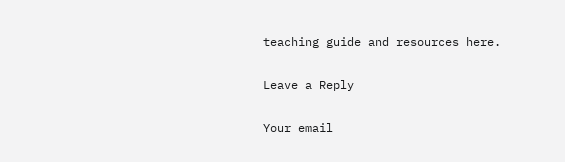teaching guide and resources here.

Leave a Reply

Your email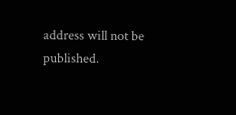address will not be published.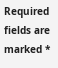Required fields are marked *